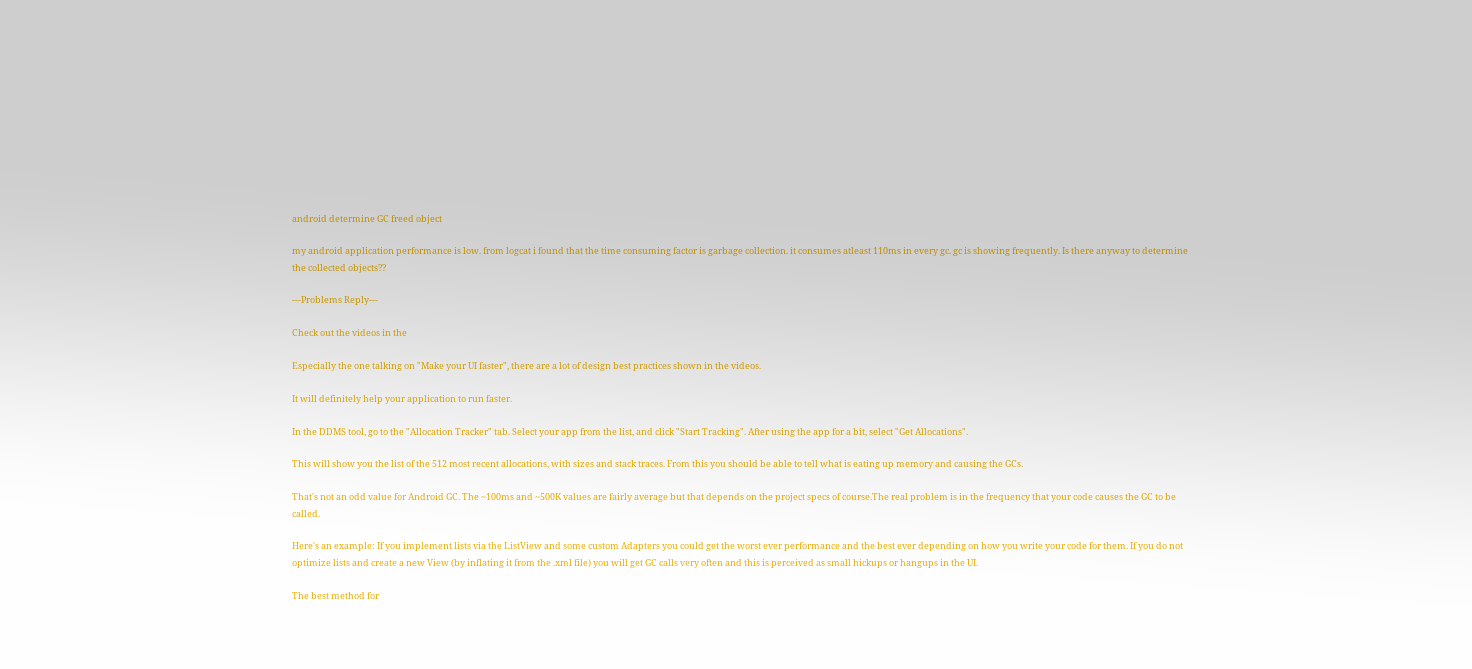android determine GC freed object

my android application performance is low. from logcat i found that the time consuming factor is garbage collection. it consumes atleast 110ms in every gc. gc is showing frequently. Is there anyway to determine the collected objects??

---Problems Reply---

Check out the videos in the

Especially the one talking on "Make your UI faster", there are a lot of design best practices shown in the videos.

It will definitely help your application to run faster.

In the DDMS tool, go to the "Allocation Tracker" tab. Select your app from the list, and click "Start Tracking". After using the app for a bit, select "Get Allocations".

This will show you the list of the 512 most recent allocations, with sizes and stack traces. From this you should be able to tell what is eating up memory and causing the GCs.

That's not an odd value for Android GC. The ~100ms and ~500K values are fairly average but that depends on the project specs of course.The real problem is in the frequency that your code causes the GC to be called.

Here's an example: If you implement lists via the ListView and some custom Adapters you could get the worst ever performance and the best ever depending on how you write your code for them. If you do not optimize lists and create a new View (by inflating it from the .xml file) you will get GC calls very often and this is perceived as small hickups or hangups in the UI.

The best method for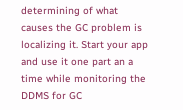determining of what causes the GC problem is localizing it. Start your app and use it one part an a time while monitoring the DDMS for GC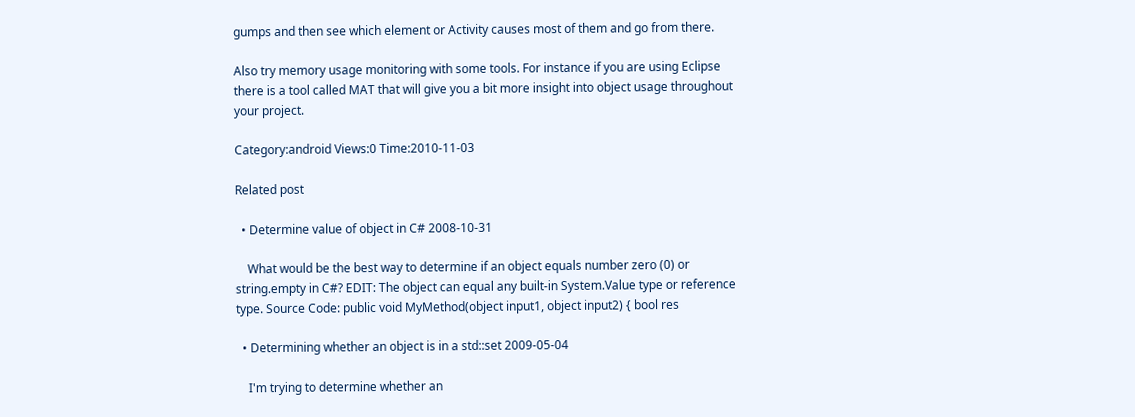gumps and then see which element or Activity causes most of them and go from there.

Also try memory usage monitoring with some tools. For instance if you are using Eclipse there is a tool called MAT that will give you a bit more insight into object usage throughout your project.

Category:android Views:0 Time:2010-11-03

Related post

  • Determine value of object in C# 2008-10-31

    What would be the best way to determine if an object equals number zero (0) or string.empty in C#? EDIT: The object can equal any built-in System.Value type or reference type. Source Code: public void MyMethod(object input1, object input2) { bool res

  • Determining whether an object is in a std::set 2009-05-04

    I'm trying to determine whether an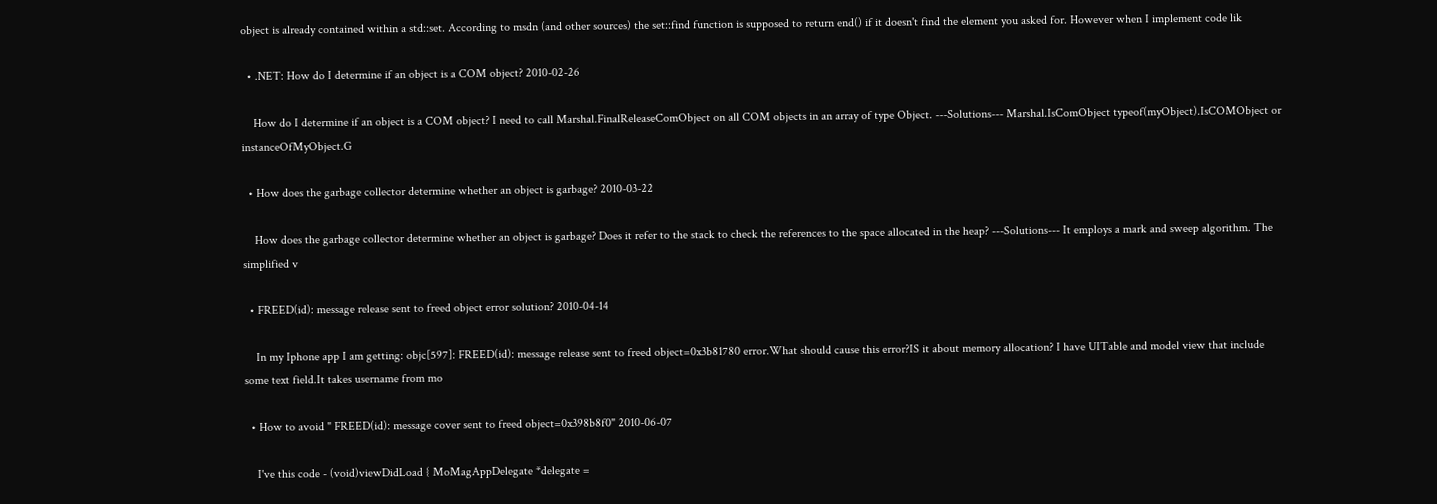object is already contained within a std::set. According to msdn (and other sources) the set::find function is supposed to return end() if it doesn't find the element you asked for. However when I implement code lik

  • .NET: How do I determine if an object is a COM object? 2010-02-26

    How do I determine if an object is a COM object? I need to call Marshal.FinalReleaseComObject on all COM objects in an array of type Object. ---Solutions--- Marshal.IsComObject typeof(myObject).IsCOMObject or instanceOfMyObject.G

  • How does the garbage collector determine whether an object is garbage? 2010-03-22

    How does the garbage collector determine whether an object is garbage? Does it refer to the stack to check the references to the space allocated in the heap? ---Solutions--- It employs a mark and sweep algorithm. The simplified v

  • FREED(id): message release sent to freed object error solution? 2010-04-14

    In my Iphone app I am getting: objc[597]: FREED(id): message release sent to freed object=0x3b81780 error.What should cause this error?IS it about memory allocation? I have UITable and model view that include some text field.It takes username from mo

  • How to avoid " FREED(id): message cover sent to freed object=0x398b8f0" 2010-06-07

    I've this code - (void)viewDidLoad { MoMagAppDelegate *delegate =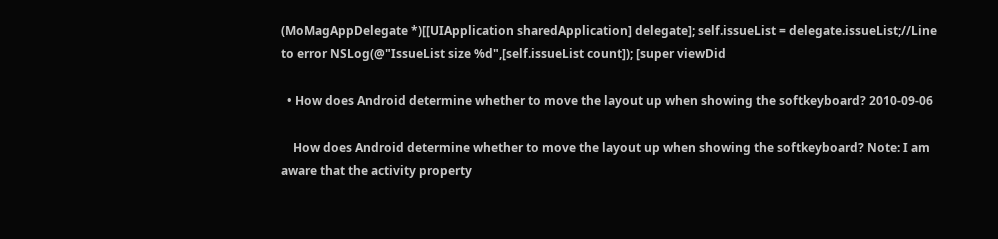(MoMagAppDelegate *)[[UIApplication sharedApplication] delegate]; self.issueList = delegate.issueList;//Line to error NSLog(@"IssueList size %d",[self.issueList count]); [super viewDid

  • How does Android determine whether to move the layout up when showing the softkeyboard? 2010-09-06

    How does Android determine whether to move the layout up when showing the softkeyboard? Note: I am aware that the activity property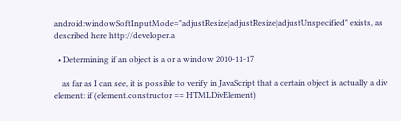android:windowSoftInputMode="adjustResize|adjustResize|adjustUnspecified" exists, as described here http://developer.a

  • Determining if an object is a or a window 2010-11-17

    as far as I can see, it is possible to verify in JavaScript that a certain object is actually a div element: if (element.constructor == HTMLDivElement)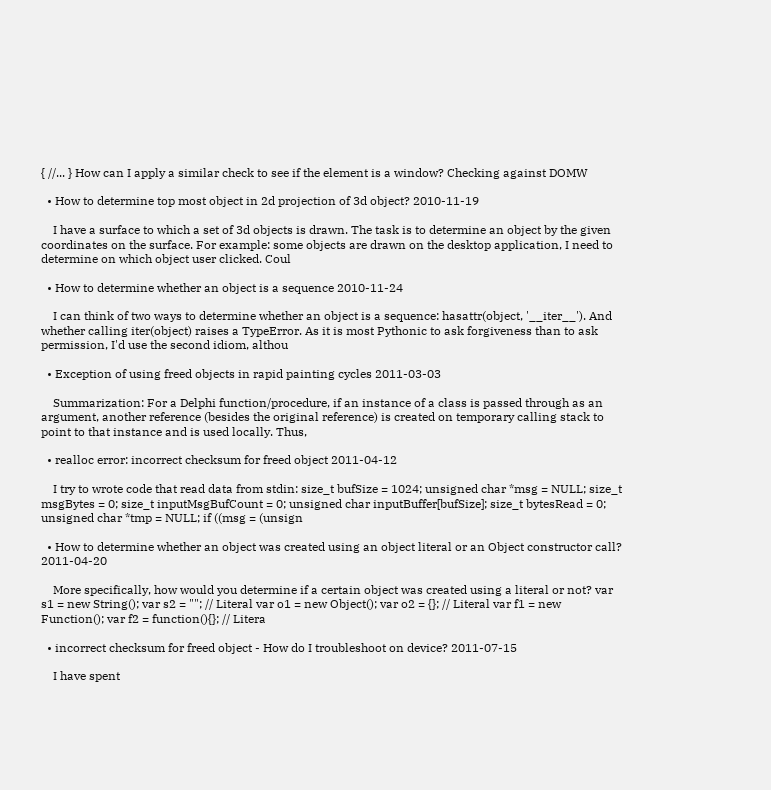{ //... } How can I apply a similar check to see if the element is a window? Checking against DOMW

  • How to determine top most object in 2d projection of 3d object? 2010-11-19

    I have a surface to which a set of 3d objects is drawn. The task is to determine an object by the given coordinates on the surface. For example: some objects are drawn on the desktop application, I need to determine on which object user clicked. Coul

  • How to determine whether an object is a sequence 2010-11-24

    I can think of two ways to determine whether an object is a sequence: hasattr(object, '__iter__'). And whether calling iter(object) raises a TypeError. As it is most Pythonic to ask forgiveness than to ask permission, I'd use the second idiom, althou

  • Exception of using freed objects in rapid painting cycles 2011-03-03

    Summarization: For a Delphi function/procedure, if an instance of a class is passed through as an argument, another reference (besides the original reference) is created on temporary calling stack to point to that instance and is used locally. Thus,

  • realloc error: incorrect checksum for freed object 2011-04-12

    I try to wrote code that read data from stdin: size_t bufSize = 1024; unsigned char *msg = NULL; size_t msgBytes = 0; size_t inputMsgBufCount = 0; unsigned char inputBuffer[bufSize]; size_t bytesRead = 0; unsigned char *tmp = NULL; if ((msg = (unsign

  • How to determine whether an object was created using an object literal or an Object constructor call? 2011-04-20

    More specifically, how would you determine if a certain object was created using a literal or not? var s1 = new String(); var s2 = ""; // Literal var o1 = new Object(); var o2 = {}; // Literal var f1 = new Function(); var f2 = function(){}; // Litera

  • incorrect checksum for freed object - How do I troubleshoot on device? 2011-07-15

    I have spent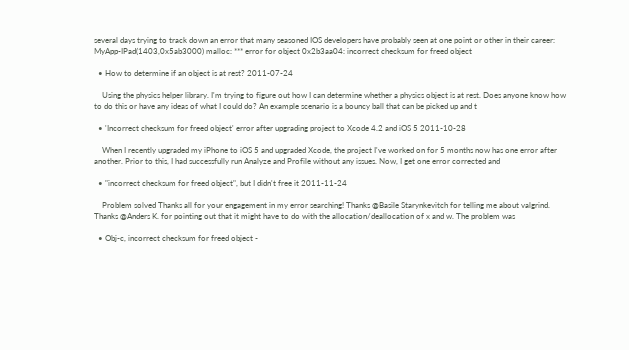several days trying to track down an error that many seasoned IOS developers have probably seen at one point or other in their career: MyApp-IPad(1403,0x5ab3000) malloc: *** error for object 0x2b3aa04: incorrect checksum for freed object

  • How to determine if an object is at rest? 2011-07-24

    Using the physics helper library. I'm trying to figure out how I can determine whether a physics object is at rest. Does anyone know how to do this or have any ideas of what I could do? An example scenario is a bouncy ball that can be picked up and t

  • 'Incorrect checksum for freed object' error after upgrading project to Xcode 4.2 and iOS 5 2011-10-28

    When I recently upgraded my iPhone to iOS 5 and upgraded Xcode, the project I've worked on for 5 months now has one error after another. Prior to this, I had successfully run Analyze and Profile without any issues. Now, I get one error corrected and

  • "incorrect checksum for freed object", but I didn't free it 2011-11-24

    Problem solved Thanks all for your engagement in my error searching! Thanks @Basile Starynkevitch for telling me about valgrind. Thanks @Anders K. for pointing out that it might have to do with the allocation/deallocation of x and w. The problem was

  • Obj-c, incorrect checksum for freed object -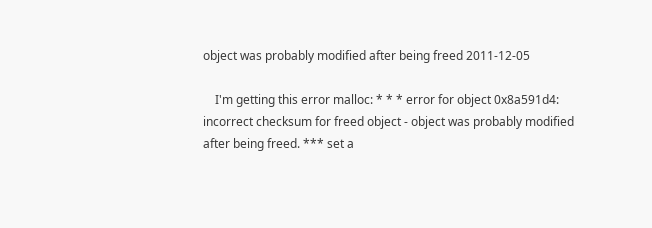object was probably modified after being freed 2011-12-05

    I'm getting this error malloc: * * * error for object 0x8a591d4: incorrect checksum for freed object - object was probably modified after being freed. *** set a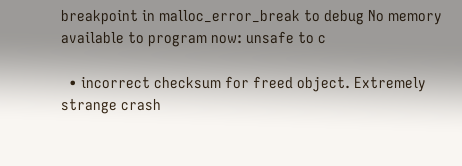breakpoint in malloc_error_break to debug No memory available to program now: unsafe to c

  • incorrect checksum for freed object. Extremely strange crash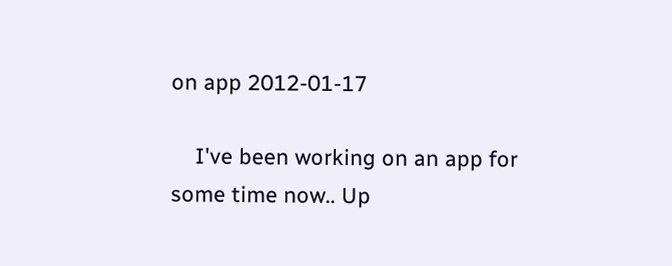on app 2012-01-17

    I've been working on an app for some time now.. Up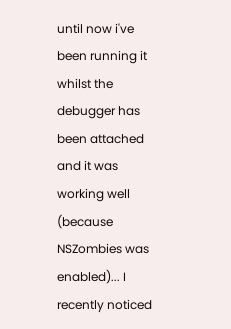until now i've been running it whilst the debugger has been attached and it was working well (because NSZombies was enabled)... I recently noticed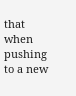that when pushing to a new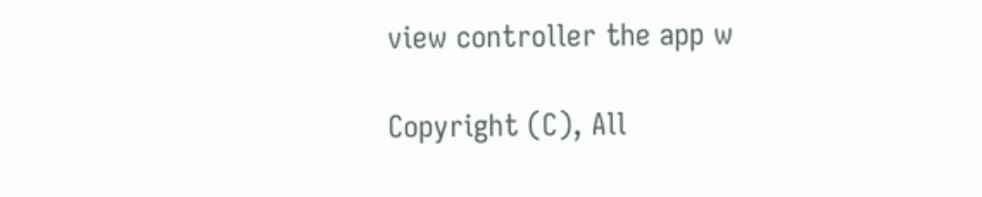view controller the app w

Copyright (C), All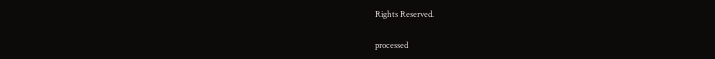Rights Reserved.

processed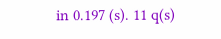in 0.197 (s). 11 q(s)